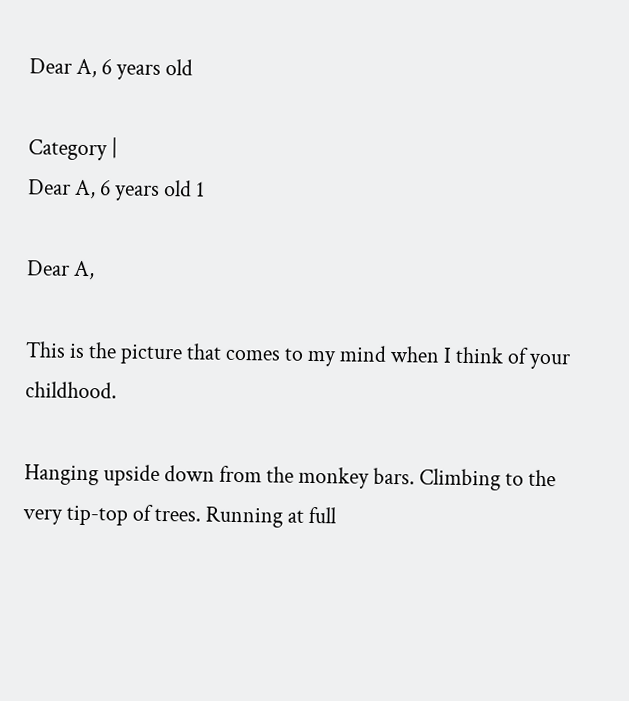Dear A, 6 years old

Category |
Dear A, 6 years old 1

Dear A,

This is the picture that comes to my mind when I think of your childhood.

Hanging upside down from the monkey bars. Climbing to the very tip-top of trees. Running at full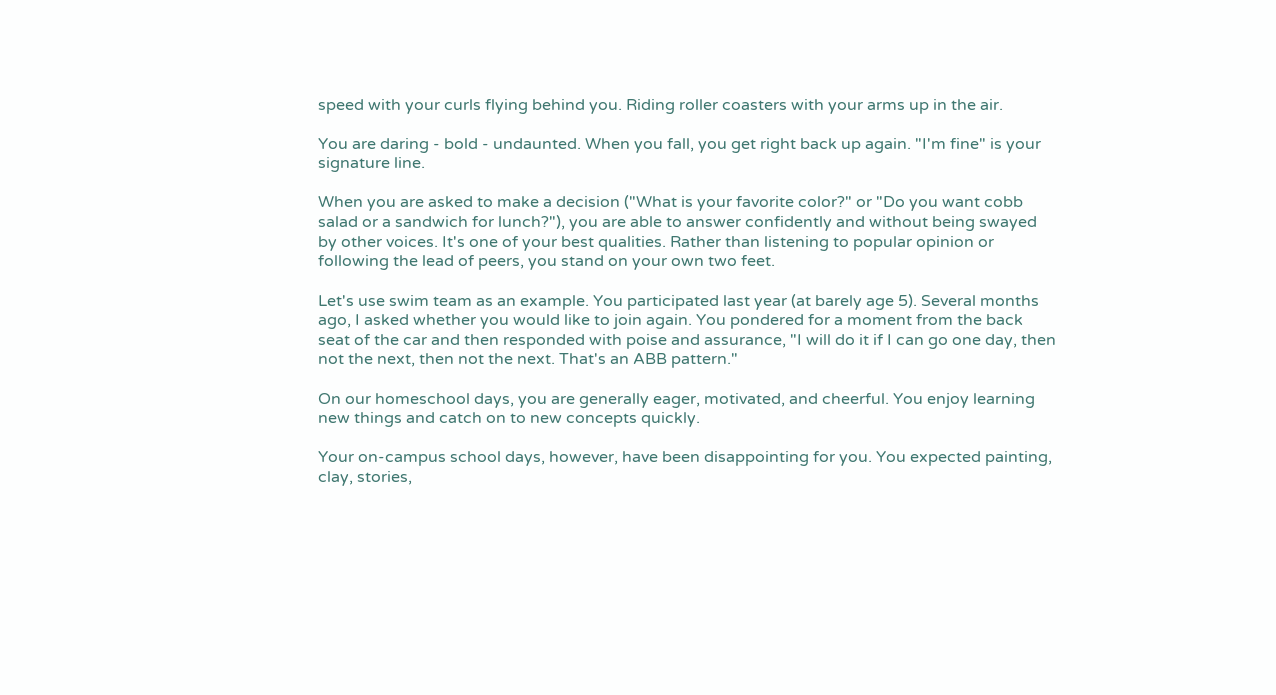speed with your curls flying behind you. Riding roller coasters with your arms up in the air.

You are daring - bold - undaunted. When you fall, you get right back up again. "I'm fine" is your signature line.

When you are asked to make a decision ("What is your favorite color?" or "Do you want cobb salad or a sandwich for lunch?"), you are able to answer confidently and without being swayed by other voices. It's one of your best qualities. Rather than listening to popular opinion or following the lead of peers, you stand on your own two feet.

Let's use swim team as an example. You participated last year (at barely age 5). Several months ago, I asked whether you would like to join again. You pondered for a moment from the back seat of the car and then responded with poise and assurance, "I will do it if I can go one day, then not the next, then not the next. That's an ABB pattern."

On our homeschool days, you are generally eager, motivated, and cheerful. You enjoy learning new things and catch on to new concepts quickly.

Your on-campus school days, however, have been disappointing for you. You expected painting, clay, stories,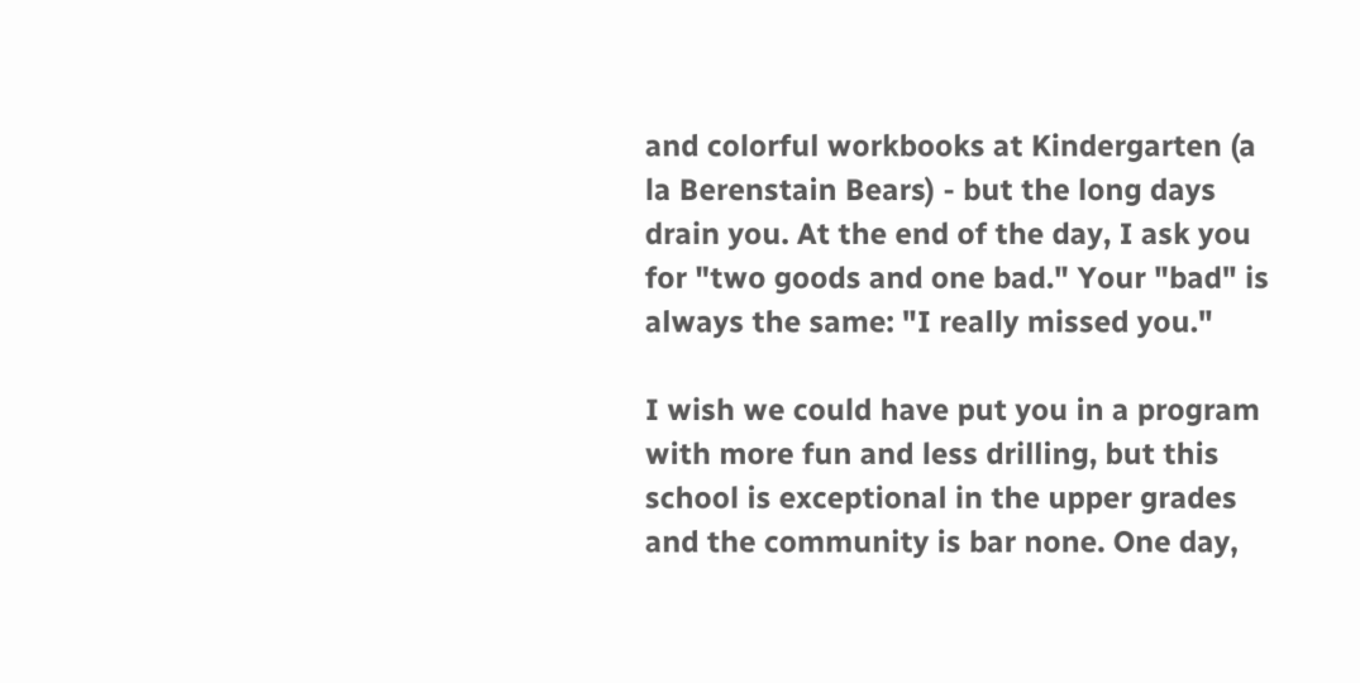and colorful workbooks at Kindergarten (a la Berenstain Bears) - but the long days drain you. At the end of the day, I ask you for "two goods and one bad." Your "bad" is always the same: "I really missed you."

I wish we could have put you in a program with more fun and less drilling, but this school is exceptional in the upper grades and the community is bar none. One day,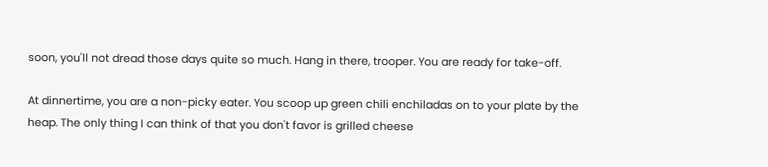soon, you'll not dread those days quite so much. Hang in there, trooper. You are ready for take-off.

At dinnertime, you are a non-picky eater. You scoop up green chili enchiladas on to your plate by the heap. The only thing I can think of that you don't favor is grilled cheese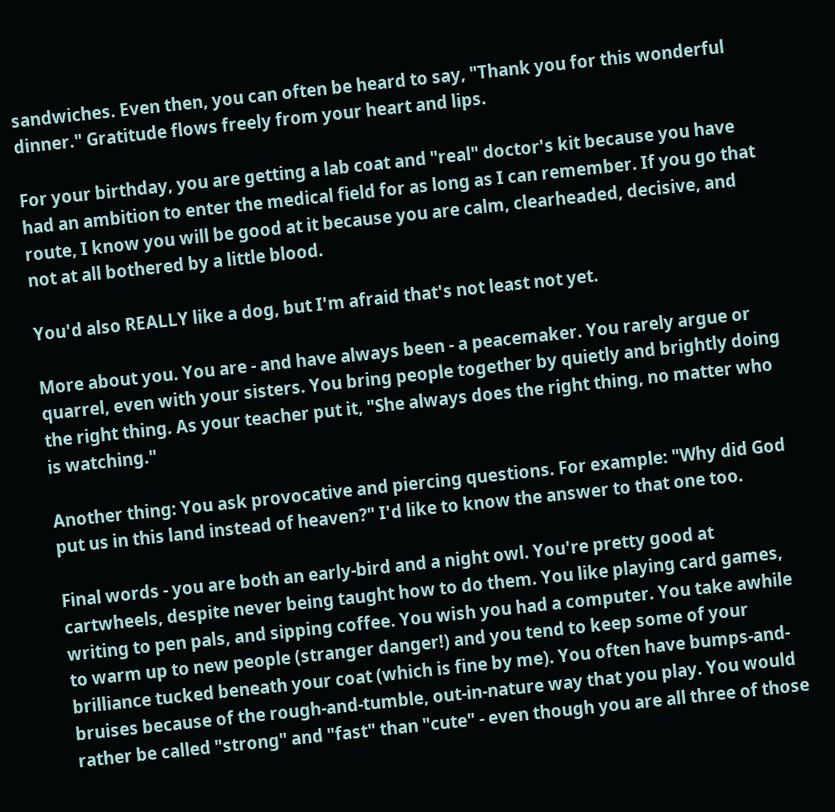sandwiches. Even then, you can often be heard to say, "Thank you for this wonderful dinner." Gratitude flows freely from your heart and lips.

For your birthday, you are getting a lab coat and "real" doctor's kit because you have had an ambition to enter the medical field for as long as I can remember. If you go that route, I know you will be good at it because you are calm, clearheaded, decisive, and not at all bothered by a little blood.

You'd also REALLY like a dog, but I'm afraid that's not least not yet.

More about you. You are - and have always been - a peacemaker. You rarely argue or quarrel, even with your sisters. You bring people together by quietly and brightly doing the right thing. As your teacher put it, "She always does the right thing, no matter who is watching."

Another thing: You ask provocative and piercing questions. For example: "Why did God put us in this land instead of heaven?" I'd like to know the answer to that one too.

Final words - you are both an early-bird and a night owl. You're pretty good at cartwheels, despite never being taught how to do them. You like playing card games, writing to pen pals, and sipping coffee. You wish you had a computer. You take awhile to warm up to new people (stranger danger!) and you tend to keep some of your brilliance tucked beneath your coat (which is fine by me). You often have bumps-and-bruises because of the rough-and-tumble, out-in-nature way that you play. You would rather be called "strong" and "fast" than "cute" - even though you are all three of those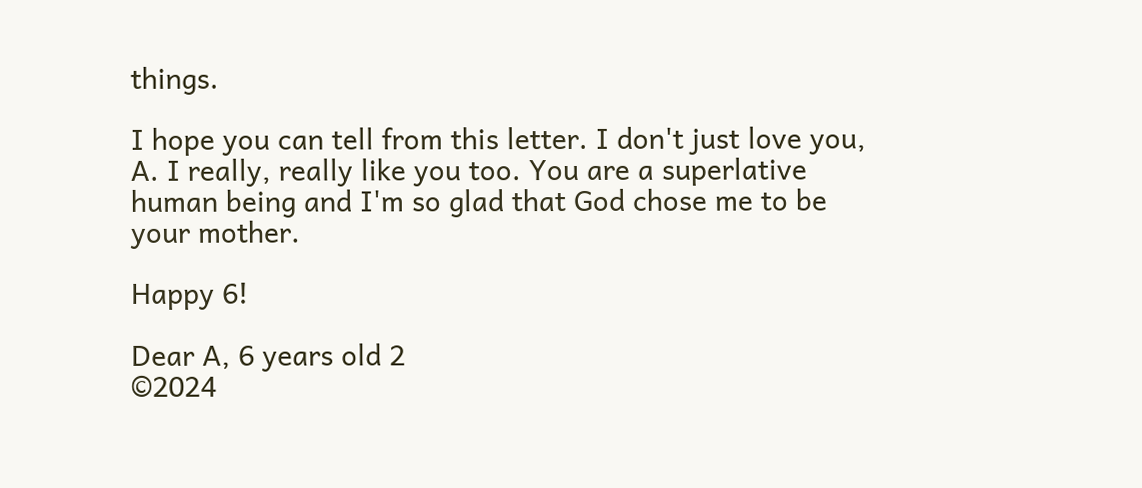things.

I hope you can tell from this letter. I don't just love you, A. I really, really like you too. You are a superlative  human being and I'm so glad that God chose me to be your mother.

Happy 6!

Dear A, 6 years old 2
©2024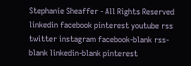Stephanie Sheaffer - All Rights Reserved
linkedin facebook pinterest youtube rss twitter instagram facebook-blank rss-blank linkedin-blank pinterest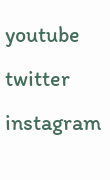youtube twitter instagram